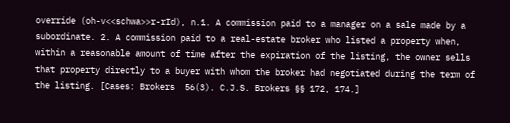override (oh-v<<schwa>>r-rId), n.1. A commission paid to a manager on a sale made by a subordinate. 2. A commission paid to a real-estate broker who listed a property when, within a reasonable amount of time after the expiration of the listing, the owner sells that property directly to a buyer with whom the broker had negotiated during the term of the listing. [Cases: Brokers  56(3). C.J.S. Brokers §§ 172, 174.]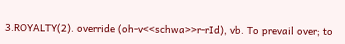3.ROYALTY(2). override (oh-v<<schwa>>r-rId), vb. To prevail over; to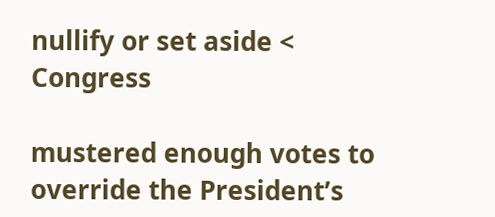nullify or set aside < Congress

mustered enough votes to override the President’s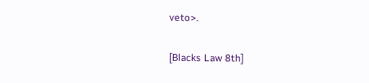veto>.

[Blacks Law 8th]